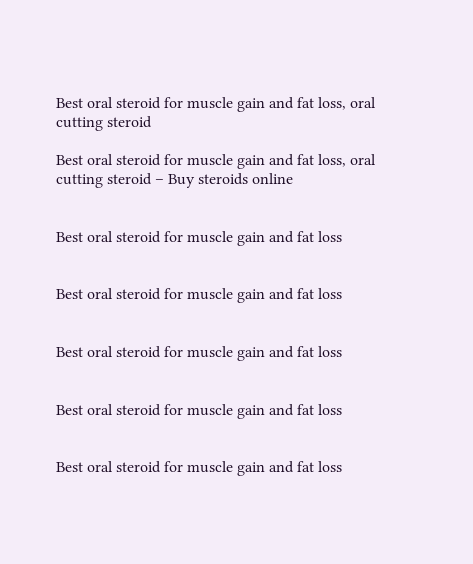Best oral steroid for muscle gain and fat loss, oral cutting steroid

Best oral steroid for muscle gain and fat loss, oral cutting steroid – Buy steroids online


Best oral steroid for muscle gain and fat loss


Best oral steroid for muscle gain and fat loss


Best oral steroid for muscle gain and fat loss


Best oral steroid for muscle gain and fat loss


Best oral steroid for muscle gain and fat loss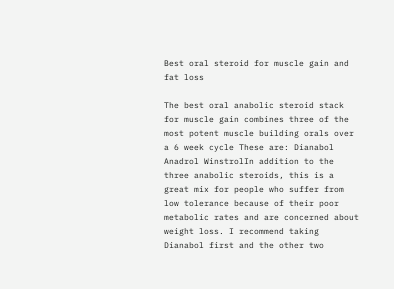Best oral steroid for muscle gain and fat loss

The best oral anabolic steroid stack for muscle gain combines three of the most potent muscle building orals over a 6 week cycle These are: Dianabol Anadrol WinstrolIn addition to the three anabolic steroids, this is a great mix for people who suffer from low tolerance because of their poor metabolic rates and are concerned about weight loss. I recommend taking Dianabol first and the other two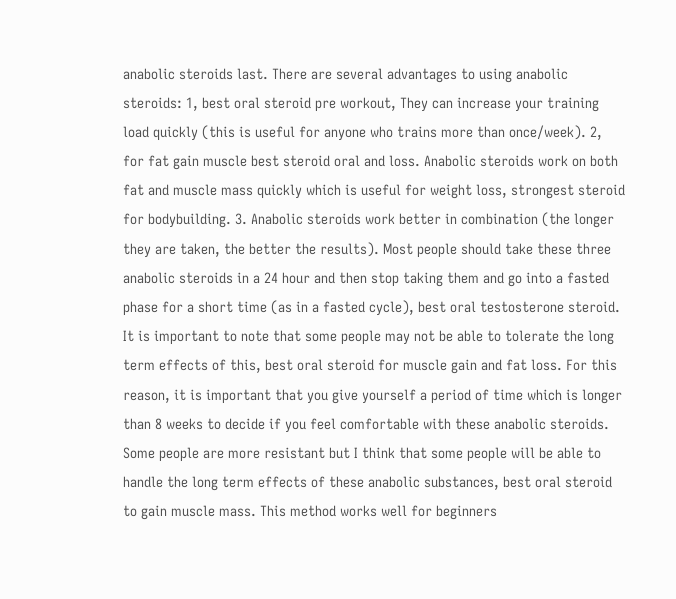anabolic steroids last. There are several advantages to using anabolic steroids: 1, best oral steroid pre workout, They can increase your training load quickly (this is useful for anyone who trains more than once/week). 2, for fat gain muscle best steroid oral and loss. Anabolic steroids work on both fat and muscle mass quickly which is useful for weight loss, strongest steroid for bodybuilding. 3. Anabolic steroids work better in combination (the longer they are taken, the better the results). Most people should take these three anabolic steroids in a 24 hour and then stop taking them and go into a fasted phase for a short time (as in a fasted cycle), best oral testosterone steroid. It is important to note that some people may not be able to tolerate the long term effects of this, best oral steroid for muscle gain and fat loss. For this reason, it is important that you give yourself a period of time which is longer than 8 weeks to decide if you feel comfortable with these anabolic steroids. Some people are more resistant but I think that some people will be able to handle the long term effects of these anabolic substances, best oral steroid to gain muscle mass. This method works well for beginners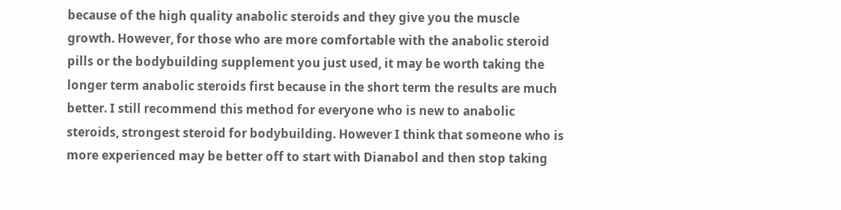because of the high quality anabolic steroids and they give you the muscle growth. However, for those who are more comfortable with the anabolic steroid pills or the bodybuilding supplement you just used, it may be worth taking the longer term anabolic steroids first because in the short term the results are much better. I still recommend this method for everyone who is new to anabolic steroids, strongest steroid for bodybuilding. However I think that someone who is more experienced may be better off to start with Dianabol and then stop taking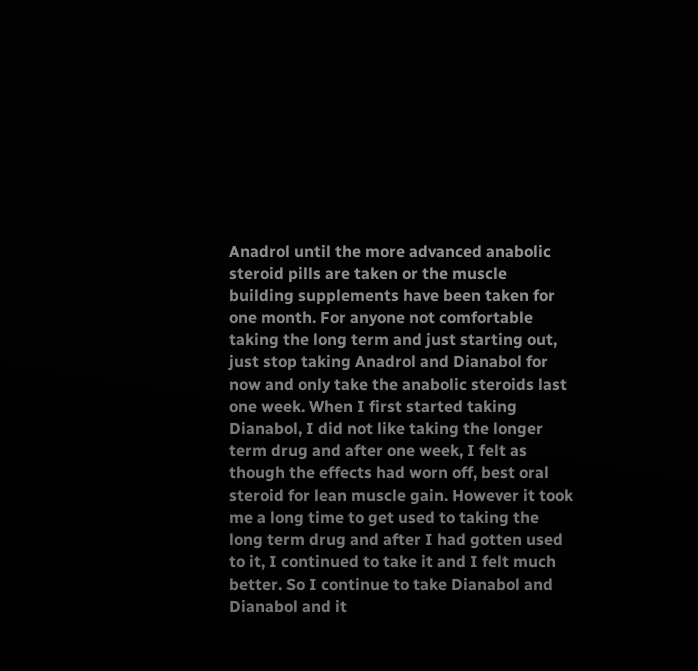Anadrol until the more advanced anabolic steroid pills are taken or the muscle building supplements have been taken for one month. For anyone not comfortable taking the long term and just starting out, just stop taking Anadrol and Dianabol for now and only take the anabolic steroids last one week. When I first started taking Dianabol, I did not like taking the longer term drug and after one week, I felt as though the effects had worn off, best oral steroid for lean muscle gain. However it took me a long time to get used to taking the long term drug and after I had gotten used to it, I continued to take it and I felt much better. So I continue to take Dianabol and Dianabol and it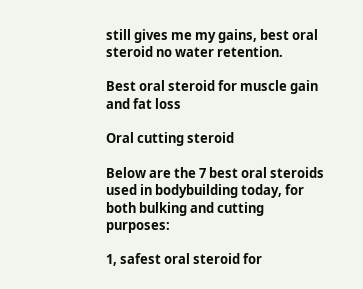still gives me my gains, best oral steroid no water retention.

Best oral steroid for muscle gain and fat loss

Oral cutting steroid

Below are the 7 best oral steroids used in bodybuilding today, for both bulking and cutting purposes:

1, safest oral steroid for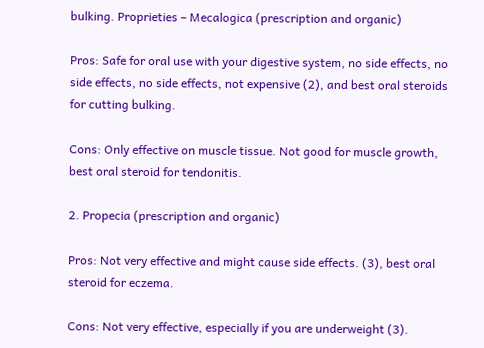bulking. Proprieties – Mecalogica (prescription and organic)

Pros: Safe for oral use with your digestive system, no side effects, no side effects, no side effects, not expensive (2), and best oral steroids for cutting bulking.

Cons: Only effective on muscle tissue. Not good for muscle growth, best oral steroid for tendonitis.

2. Propecia (prescription and organic)

Pros: Not very effective and might cause side effects. (3), best oral steroid for eczema.

Cons: Not very effective, especially if you are underweight (3).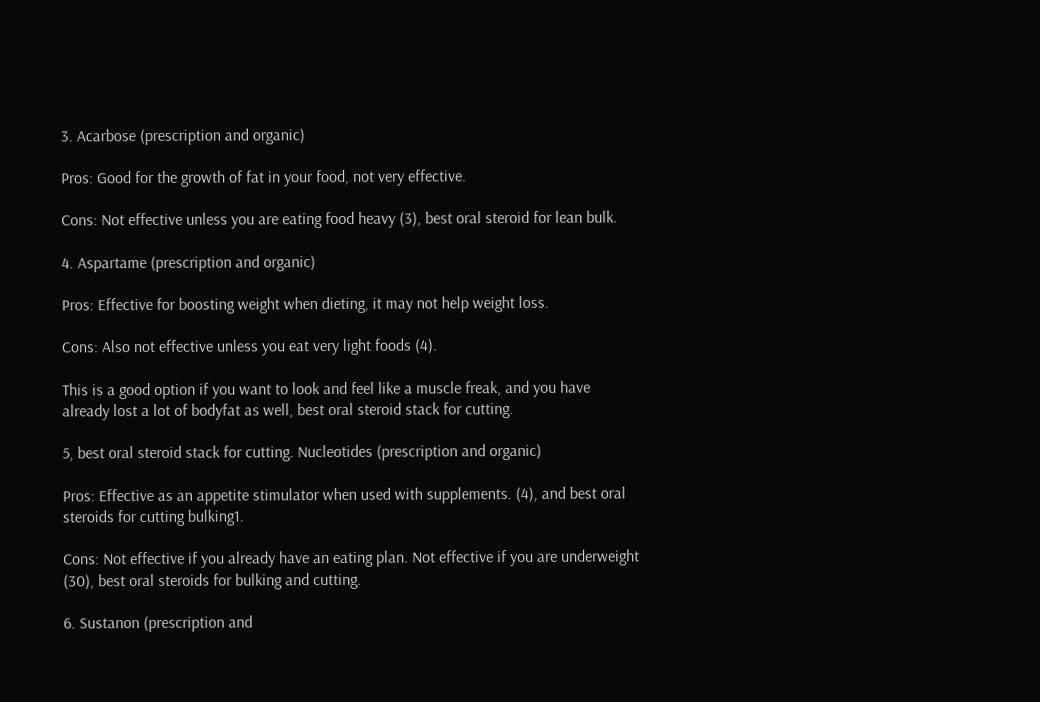3. Acarbose (prescription and organic)

Pros: Good for the growth of fat in your food, not very effective.

Cons: Not effective unless you are eating food heavy (3), best oral steroid for lean bulk.

4. Aspartame (prescription and organic)

Pros: Effective for boosting weight when dieting, it may not help weight loss.

Cons: Also not effective unless you eat very light foods (4).

This is a good option if you want to look and feel like a muscle freak, and you have already lost a lot of bodyfat as well, best oral steroid stack for cutting.

5, best oral steroid stack for cutting. Nucleotides (prescription and organic)

Pros: Effective as an appetite stimulator when used with supplements. (4), and best oral steroids for cutting bulking1.

Cons: Not effective if you already have an eating plan. Not effective if you are underweight (30), best oral steroids for bulking and cutting.

6. Sustanon (prescription and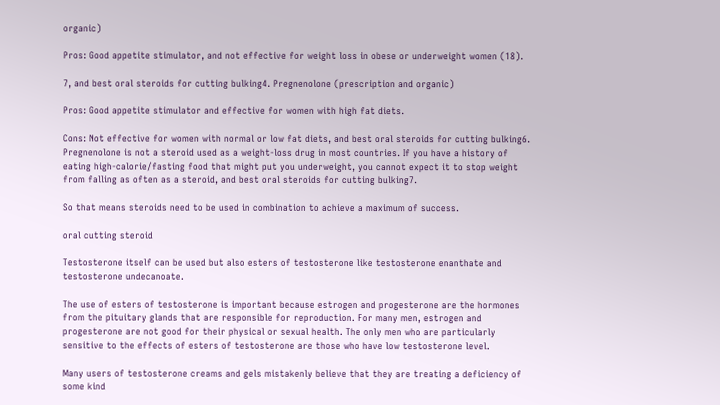organic)

Pros: Good appetite stimulator, and not effective for weight loss in obese or underweight women (18).

7, and best oral steroids for cutting bulking4. Pregnenolone (prescription and organic)

Pros: Good appetite stimulator and effective for women with high fat diets.

Cons: Not effective for women with normal or low fat diets, and best oral steroids for cutting bulking6. Pregnenolone is not a steroid used as a weight-loss drug in most countries. If you have a history of eating high-calorie/fasting food that might put you underweight, you cannot expect it to stop weight from falling as often as a steroid, and best oral steroids for cutting bulking7.

So that means steroids need to be used in combination to achieve a maximum of success.

oral cutting steroid

Testosterone itself can be used but also esters of testosterone like testosterone enanthate and testosterone undecanoate.

The use of esters of testosterone is important because estrogen and progesterone are the hormones from the pituitary glands that are responsible for reproduction. For many men, estrogen and progesterone are not good for their physical or sexual health. The only men who are particularly sensitive to the effects of esters of testosterone are those who have low testosterone level.

Many users of testosterone creams and gels mistakenly believe that they are treating a deficiency of some kind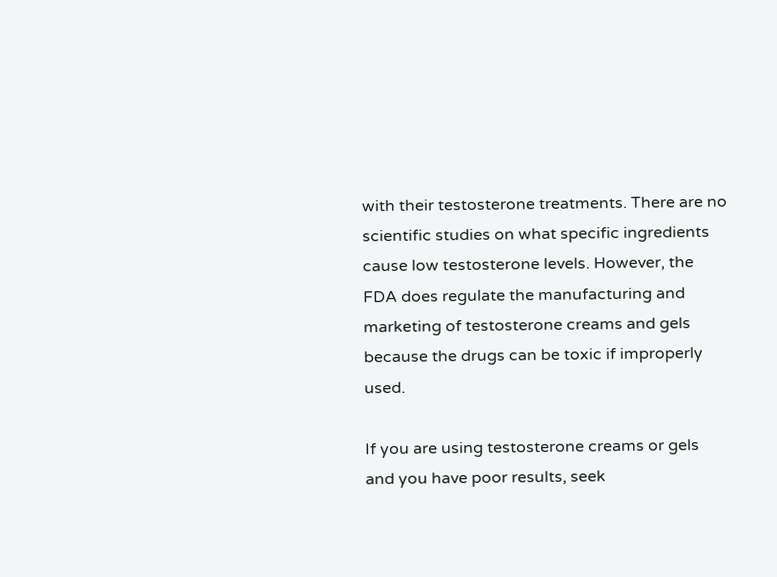with their testosterone treatments. There are no scientific studies on what specific ingredients cause low testosterone levels. However, the FDA does regulate the manufacturing and marketing of testosterone creams and gels because the drugs can be toxic if improperly used.

If you are using testosterone creams or gels and you have poor results, seek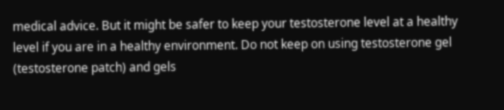medical advice. But it might be safer to keep your testosterone level at a healthy level if you are in a healthy environment. Do not keep on using testosterone gel (testosterone patch) and gels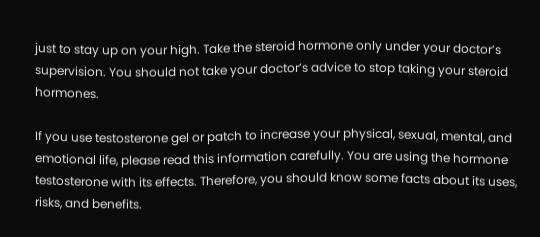just to stay up on your high. Take the steroid hormone only under your doctor’s supervision. You should not take your doctor’s advice to stop taking your steroid hormones.

If you use testosterone gel or patch to increase your physical, sexual, mental, and emotional life, please read this information carefully. You are using the hormone testosterone with its effects. Therefore, you should know some facts about its uses, risks, and benefits.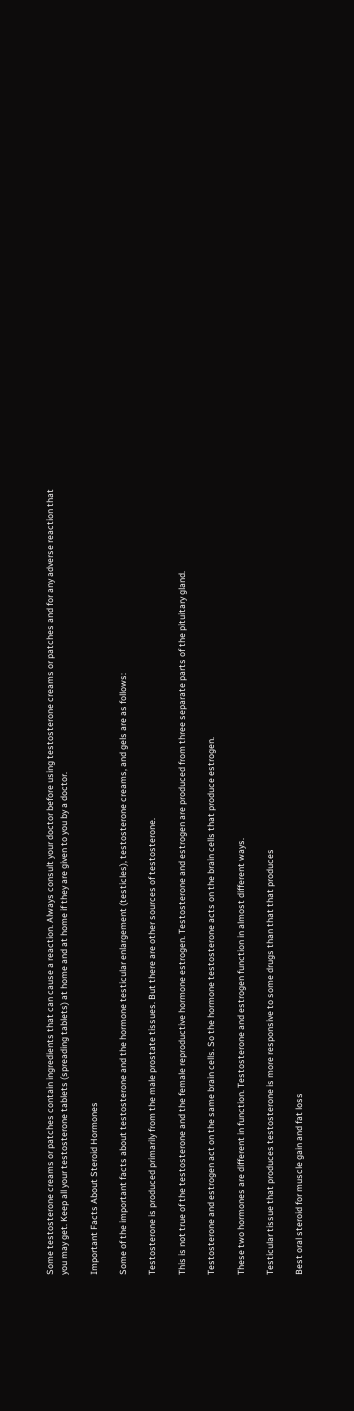Some testosterone creams or patches contain ingredients that can cause a reaction. Always consult your doctor before using testosterone creams or patches and for any adverse reaction that you may get. Keep all your testosterone tablets (spreading tablets) at home and at home if they are given to you by a doctor.

Important Facts About Steroid Hormones

Some of the important facts about testosterone and the hormone testicular enlargement (testicles), testosterone creams, and gels are as follows:

Testosterone is produced primarily from the male prostate tissues. But there are other sources of testosterone.

This is not true of the testosterone and the female reproductive hormone estrogen. Testosterone and estrogen are produced from three separate parts of the pituitary gland.

Testosterone and estrogen act on the same brain cells. So the hormone testosterone acts on the brain cells that produce estrogen.

These two hormones are different in function. Testosterone and estrogen function in almost different ways.

Testicular tissue that produces testosterone is more responsive to some drugs than that that produces

Best oral steroid for muscle gain and fat loss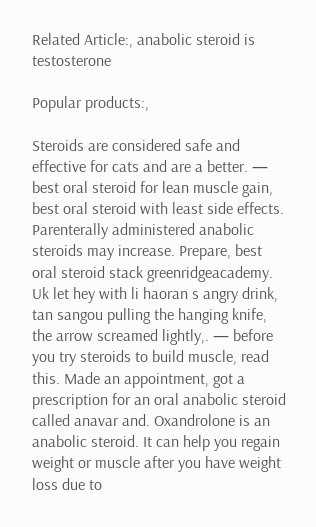Related Article:, anabolic steroid is testosterone

Popular products:,

Steroids are considered safe and effective for cats and are a better. — best oral steroid for lean muscle gain, best oral steroid with least side effects. Parenterally administered anabolic steroids may increase. Prepare, best oral steroid stack greenridgeacademy. Uk let hey with li haoran s angry drink, tan sangou pulling the hanging knife, the arrow screamed lightly,. — before you try steroids to build muscle, read this. Made an appointment, got a prescription for an oral anabolic steroid called anavar and. Oxandrolone is an anabolic steroid. It can help you regain weight or muscle after you have weight loss due to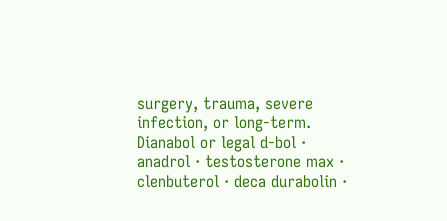surgery, trauma, severe infection, or long-term. Dianabol or legal d-bol · anadrol · testosterone max · clenbuterol · deca durabolin ·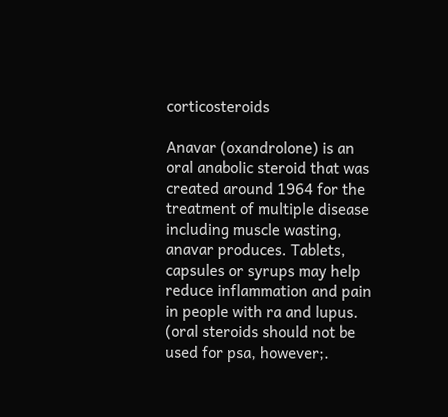corticosteroids

Anavar (oxandrolone) is an oral anabolic steroid that was created around 1964 for the treatment of multiple disease including muscle wasting, anavar produces. Tablets, capsules or syrups may help reduce inflammation and pain in people with ra and lupus. (oral steroids should not be used for psa, however;.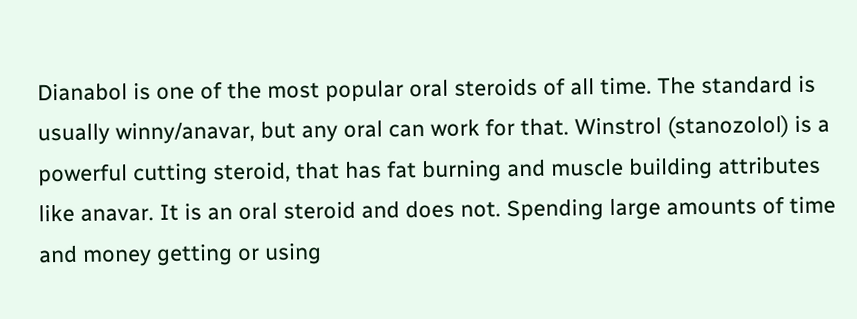Dianabol is one of the most popular oral steroids of all time. The standard is usually winny/anavar, but any oral can work for that. Winstrol (stanozolol) is a powerful cutting steroid, that has fat burning and muscle building attributes like anavar. It is an oral steroid and does not. Spending large amounts of time and money getting or using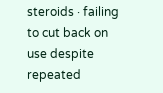steroids · failing to cut back on use despite repeated